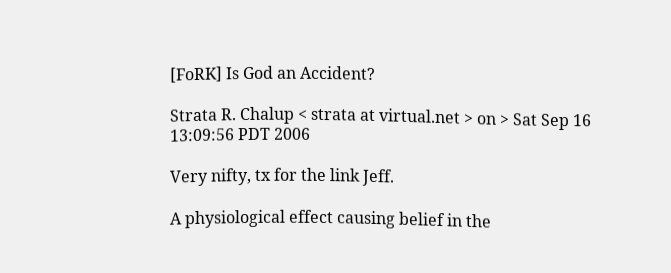[FoRK] Is God an Accident?

Strata R. Chalup < strata at virtual.net > on > Sat Sep 16 13:09:56 PDT 2006

Very nifty, tx for the link Jeff.

A physiological effect causing belief in the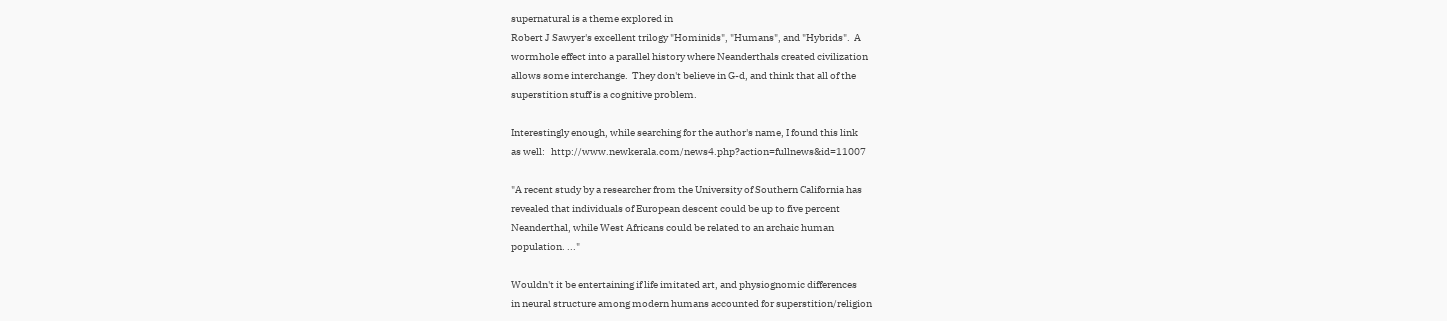supernatural is a theme explored in
Robert J Sawyer's excellent trilogy "Hominids", "Humans", and "Hybrids".  A
wormhole effect into a parallel history where Neanderthals created civilization
allows some interchange.  They don't believe in G-d, and think that all of the
superstition stuff is a cognitive problem.

Interestingly enough, while searching for the author's name, I found this link
as well:   http://www.newkerala.com/news4.php?action=fullnews&id=11007

"A recent study by a researcher from the University of Southern California has
revealed that individuals of European descent could be up to five percent
Neanderthal, while West Africans could be related to an archaic human
population. ..."

Wouldn't it be entertaining if life imitated art, and physiognomic differences
in neural structure among modern humans accounted for superstition/religion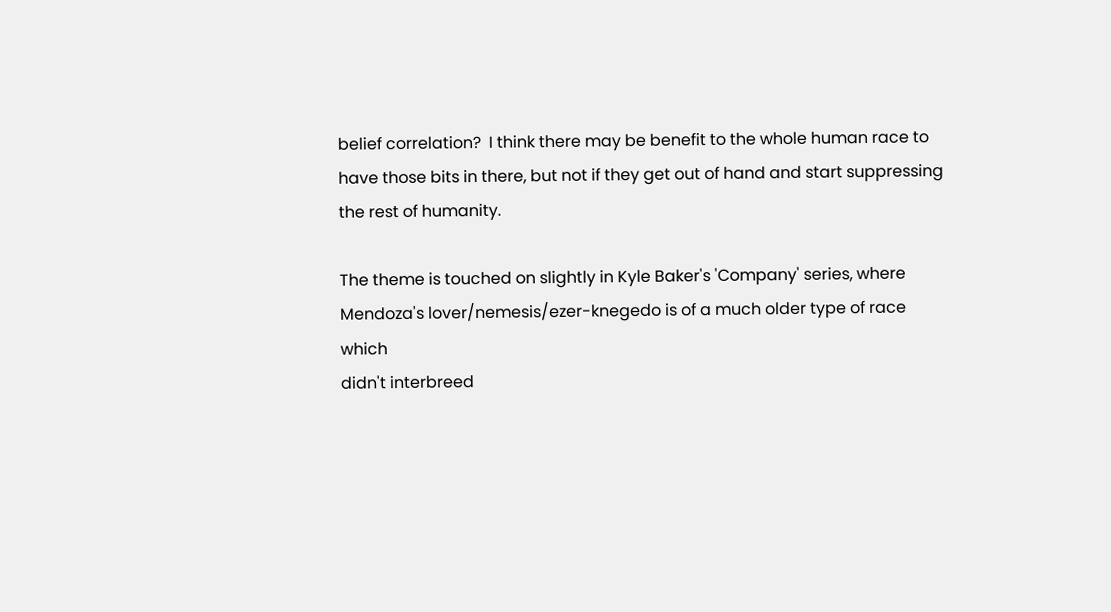belief correlation?  I think there may be benefit to the whole human race to
have those bits in there, but not if they get out of hand and start suppressing
the rest of humanity.

The theme is touched on slightly in Kyle Baker's 'Company' series, where
Mendoza's lover/nemesis/ezer-knegedo is of a much older type of race which
didn't interbreed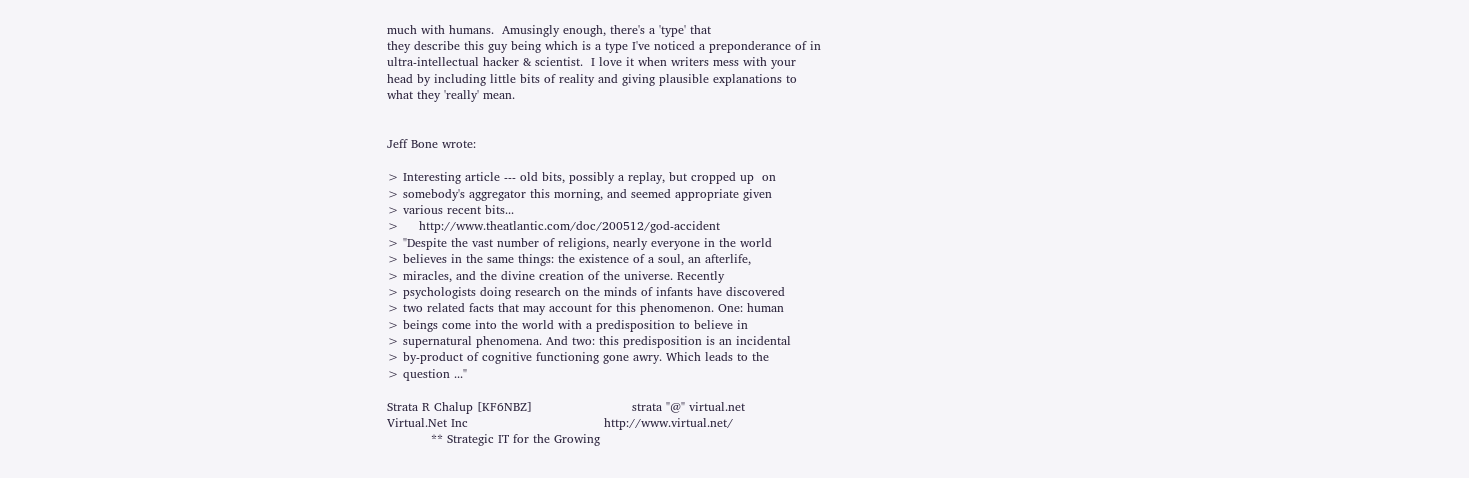much with humans.  Amusingly enough, there's a 'type' that
they describe this guy being which is a type I've noticed a preponderance of in
ultra-intellectual hacker & scientist.  I love it when writers mess with your
head by including little bits of reality and giving plausible explanations to
what they 'really' mean.


Jeff Bone wrote:

> Interesting article --- old bits, possibly a replay, but cropped up  on
> somebody's aggregator this morning, and seemed appropriate given
> various recent bits...
>     http://www.theatlantic.com/doc/200512/god-accident
> "Despite the vast number of religions, nearly everyone in the world
> believes in the same things: the existence of a soul, an afterlife,
> miracles, and the divine creation of the universe. Recently
> psychologists doing research on the minds of infants have discovered
> two related facts that may account for this phenomenon. One: human
> beings come into the world with a predisposition to believe in
> supernatural phenomena. And two: this predisposition is an incidental
> by-product of cognitive functioning gone awry. Which leads to the
> question ..."

Strata R Chalup [KF6NBZ]                         strata "@" virtual.net
Virtual.Net Inc                                  http://www.virtual.net/
           ** Strategic IT for the Growing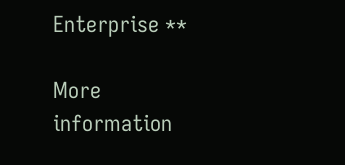Enterprise **

More information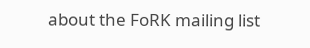about the FoRK mailing list